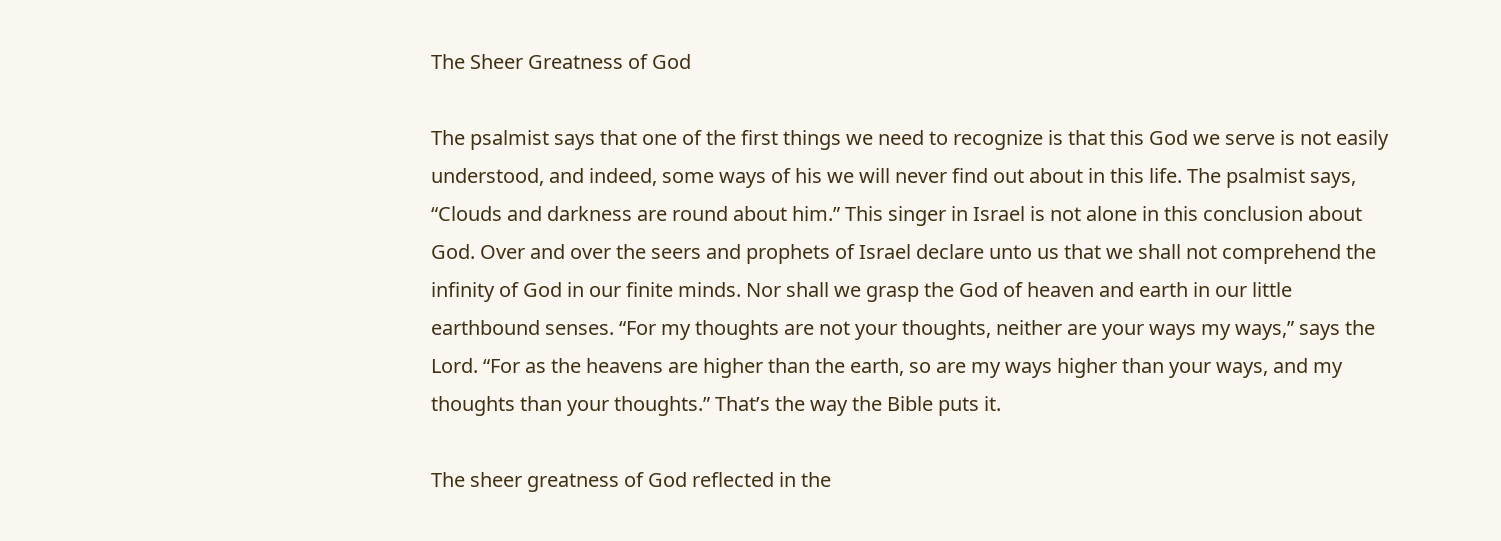The Sheer Greatness of God

The psalmist says that one of the first things we need to recognize is that this God we serve is not easily understood, and indeed, some ways of his we will never find out about in this life. The psalmist says, “Clouds and darkness are round about him.” This singer in Israel is not alone in this conclusion about God. Over and over the seers and prophets of Israel declare unto us that we shall not comprehend the infinity of God in our finite minds. Nor shall we grasp the God of heaven and earth in our little earthbound senses. “For my thoughts are not your thoughts, neither are your ways my ways,” says the Lord. “For as the heavens are higher than the earth, so are my ways higher than your ways, and my thoughts than your thoughts.” That’s the way the Bible puts it.

The sheer greatness of God reflected in the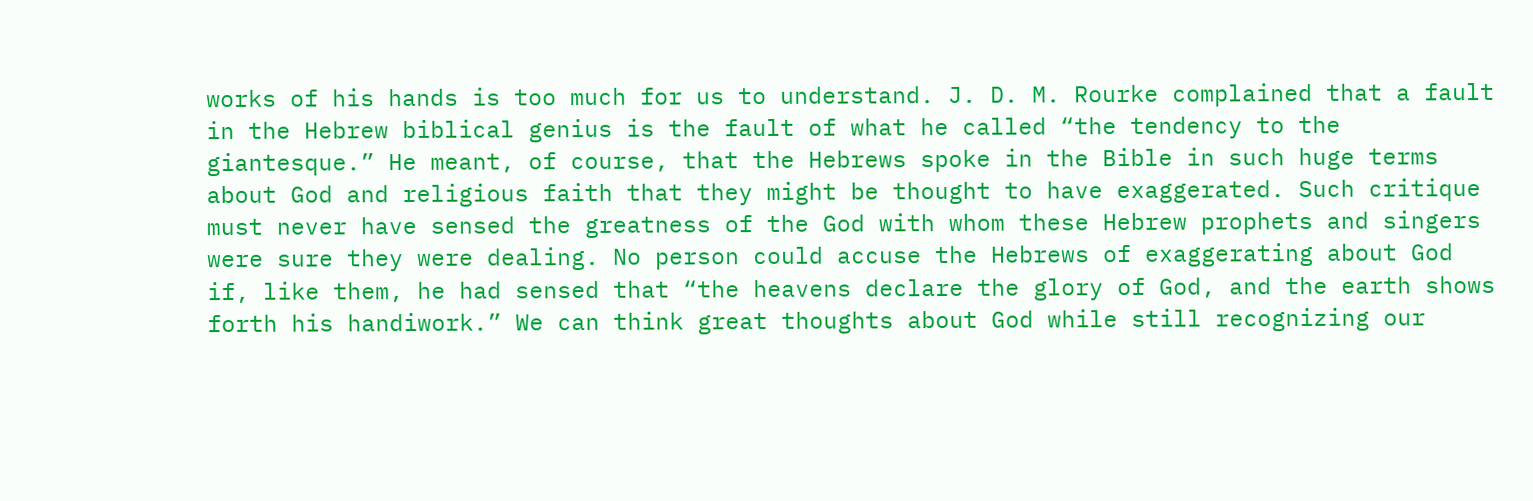works of his hands is too much for us to understand. J. D. M. Rourke complained that a fault in the Hebrew biblical genius is the fault of what he called “the tendency to the giantesque.” He meant, of course, that the Hebrews spoke in the Bible in such huge terms about God and religious faith that they might be thought to have exaggerated. Such critique must never have sensed the greatness of the God with whom these Hebrew prophets and singers were sure they were dealing. No person could accuse the Hebrews of exaggerating about God if, like them, he had sensed that “the heavens declare the glory of God, and the earth shows forth his handiwork.” We can think great thoughts about God while still recognizing our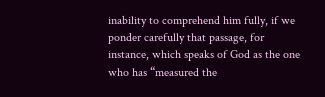inability to comprehend him fully, if we ponder carefully that passage, for instance, which speaks of God as the one who has “measured the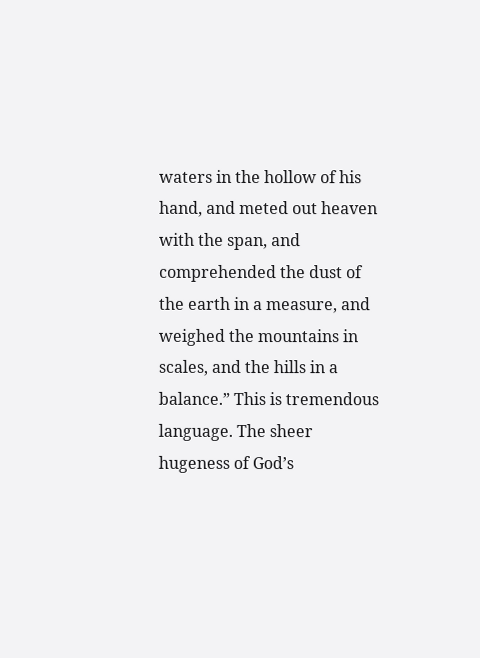waters in the hollow of his hand, and meted out heaven with the span, and comprehended the dust of the earth in a measure, and weighed the mountains in scales, and the hills in a balance.” This is tremendous language. The sheer hugeness of God’s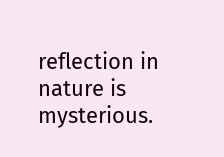reflection in nature is mysterious.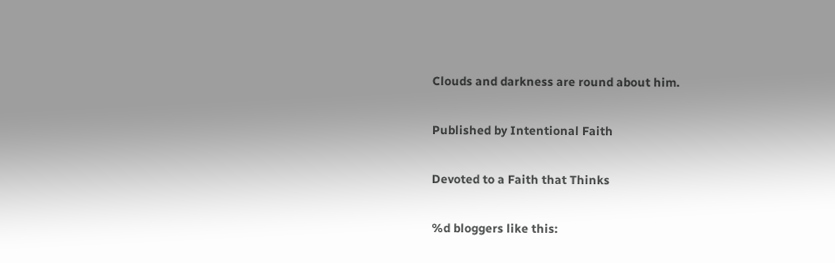Clouds and darkness are round about him.

Published by Intentional Faith

Devoted to a Faith that Thinks

%d bloggers like this: